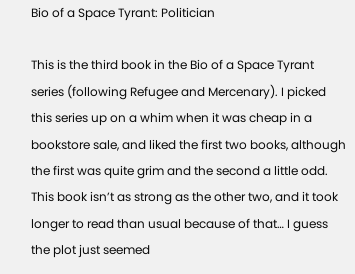Bio of a Space Tyrant: Politician

This is the third book in the Bio of a Space Tyrant series (following Refugee and Mercenary). I picked this series up on a whim when it was cheap in a bookstore sale, and liked the first two books, although the first was quite grim and the second a little odd. This book isn’t as strong as the other two, and it took longer to read than usual because of that… I guess the plot just seemed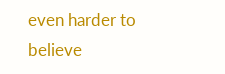even harder to believe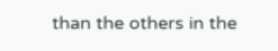than the others in the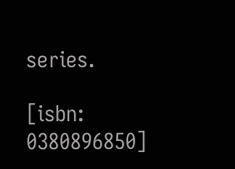series.

[isbn: 0380896850]